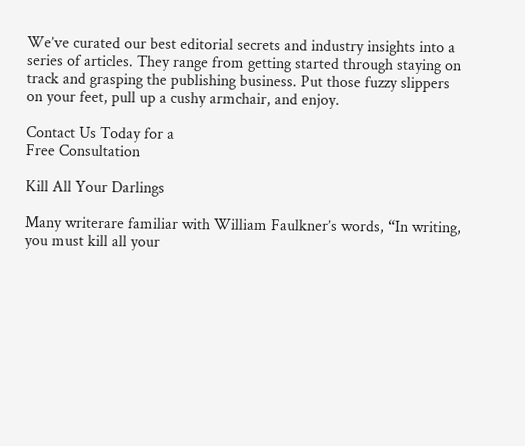We’ve curated our best editorial secrets and industry insights into a series of articles. They range from getting started through staying on track and grasping the publishing business. Put those fuzzy slippers on your feet, pull up a cushy armchair, and enjoy.

Contact Us Today for a
Free Consultation

Kill All Your Darlings

Many writerare familiar with William Faulkner’s words, “In writing, you must kill all your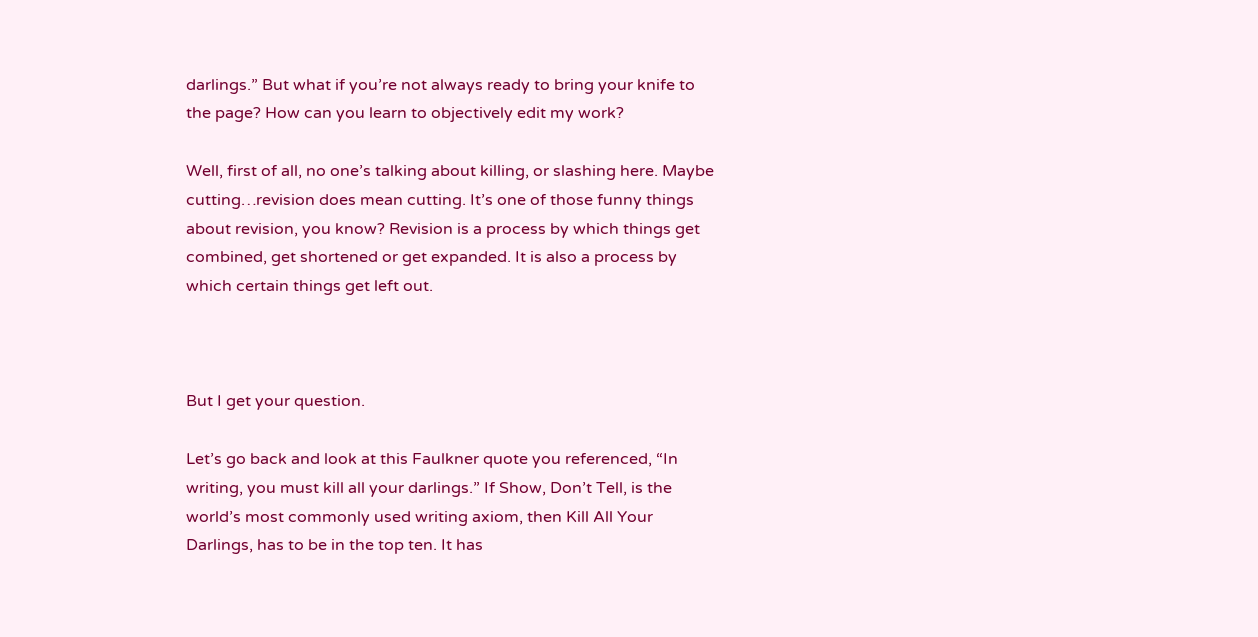darlings.” But what if you’re not always ready to bring your knife to the page? How can you learn to objectively edit my work?

Well, first of all, no one’s talking about killing, or slashing here. Maybe cutting…revision does mean cutting. It’s one of those funny things about revision, you know? Revision is a process by which things get combined, get shortened or get expanded. It is also a process by which certain things get left out.



But I get your question.

Let’s go back and look at this Faulkner quote you referenced, “In writing, you must kill all your darlings.” If Show, Don’t Tell, is the world’s most commonly used writing axiom, then Kill All Your Darlings, has to be in the top ten. It has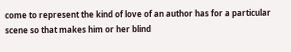come to represent the kind of love of an author has for a particular scene so that makes him or her blind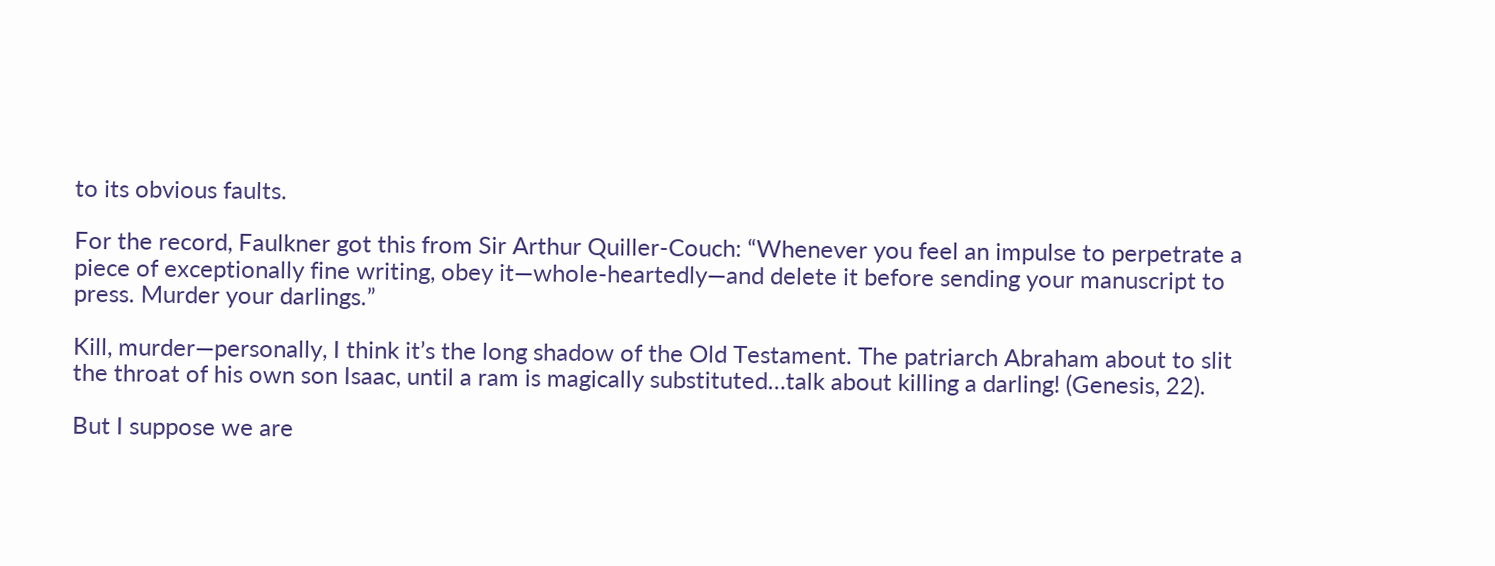to its obvious faults.

For the record, Faulkner got this from Sir Arthur Quiller-Couch: “Whenever you feel an impulse to perpetrate a piece of exceptionally fine writing, obey it—whole-heartedly—and delete it before sending your manuscript to press. Murder your darlings.”

Kill, murder—personally, I think it’s the long shadow of the Old Testament. The patriarch Abraham about to slit the throat of his own son Isaac, until a ram is magically substituted…talk about killing a darling! (Genesis, 22).

But I suppose we are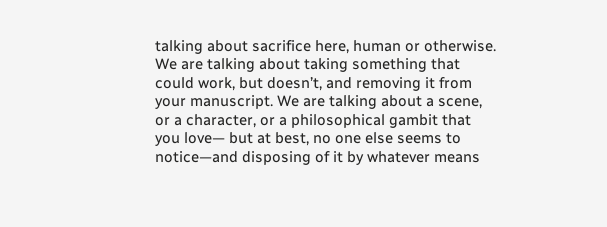talking about sacrifice here, human or otherwise. We are talking about taking something that could work, but doesn’t, and removing it from your manuscript. We are talking about a scene, or a character, or a philosophical gambit that you love— but at best, no one else seems to notice—and disposing of it by whatever means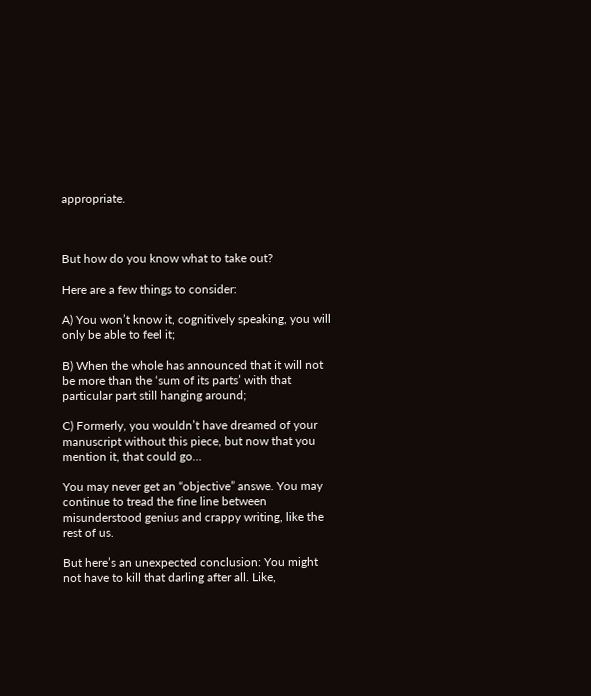appropriate.



But how do you know what to take out?

Here are a few things to consider:

A) You won’t know it, cognitively speaking, you will only be able to feel it;

B) When the whole has announced that it will not be more than the ‘sum of its parts’ with that particular part still hanging around;

C) Formerly, you wouldn’t have dreamed of your manuscript without this piece, but now that you mention it, that could go…

You may never get an “objective” answe. You may continue to tread the fine line between misunderstood genius and crappy writing, like the rest of us.

But here’s an unexpected conclusion: You might not have to kill that darling after all. Like,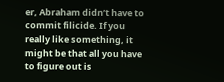er, Abraham didn’t have to commit filicide. If you really like something, it might be that all you have to figure out is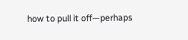how to pull it off—perhaps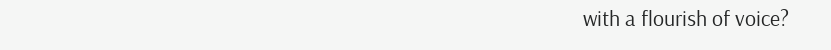with a flourish of voice?